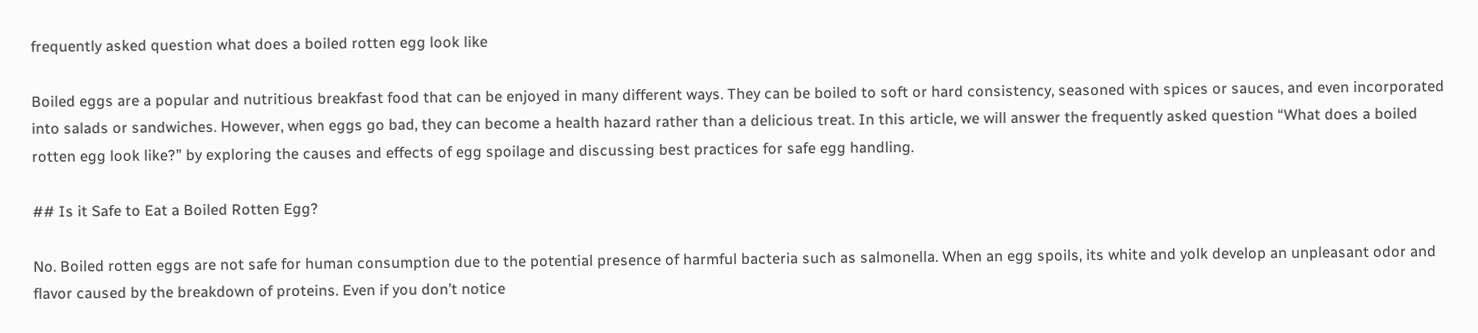frequently asked question what does a boiled rotten egg look like

Boiled eggs are a popular and nutritious breakfast food that can be enjoyed in many different ways. They can be boiled to soft or hard consistency, seasoned with spices or sauces, and even incorporated into salads or sandwiches. However, when eggs go bad, they can become a health hazard rather than a delicious treat. In this article, we will answer the frequently asked question “What does a boiled rotten egg look like?” by exploring the causes and effects of egg spoilage and discussing best practices for safe egg handling.

## Is it Safe to Eat a Boiled Rotten Egg?

No. Boiled rotten eggs are not safe for human consumption due to the potential presence of harmful bacteria such as salmonella. When an egg spoils, its white and yolk develop an unpleasant odor and flavor caused by the breakdown of proteins. Even if you don’t notice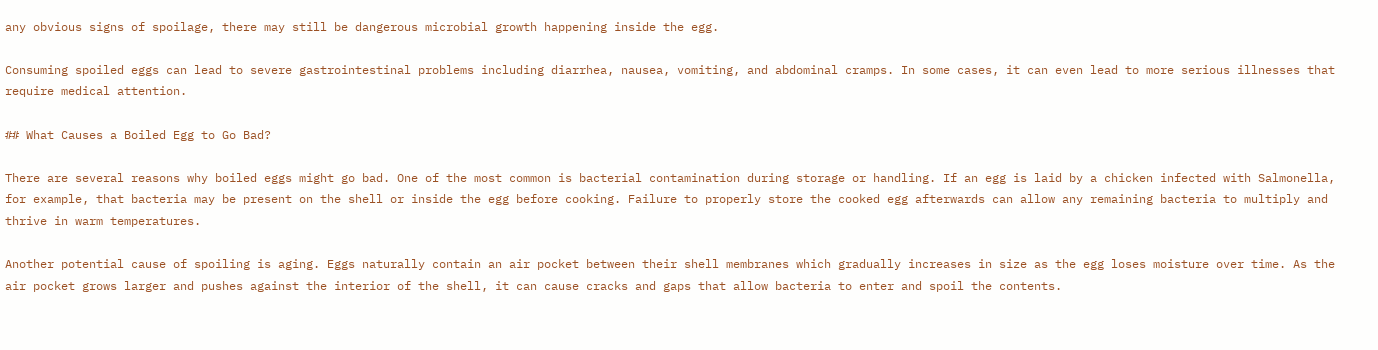any obvious signs of spoilage, there may still be dangerous microbial growth happening inside the egg.

Consuming spoiled eggs can lead to severe gastrointestinal problems including diarrhea, nausea, vomiting, and abdominal cramps. In some cases, it can even lead to more serious illnesses that require medical attention.

## What Causes a Boiled Egg to Go Bad?

There are several reasons why boiled eggs might go bad. One of the most common is bacterial contamination during storage or handling. If an egg is laid by a chicken infected with Salmonella, for example, that bacteria may be present on the shell or inside the egg before cooking. Failure to properly store the cooked egg afterwards can allow any remaining bacteria to multiply and thrive in warm temperatures.

Another potential cause of spoiling is aging. Eggs naturally contain an air pocket between their shell membranes which gradually increases in size as the egg loses moisture over time. As the air pocket grows larger and pushes against the interior of the shell, it can cause cracks and gaps that allow bacteria to enter and spoil the contents.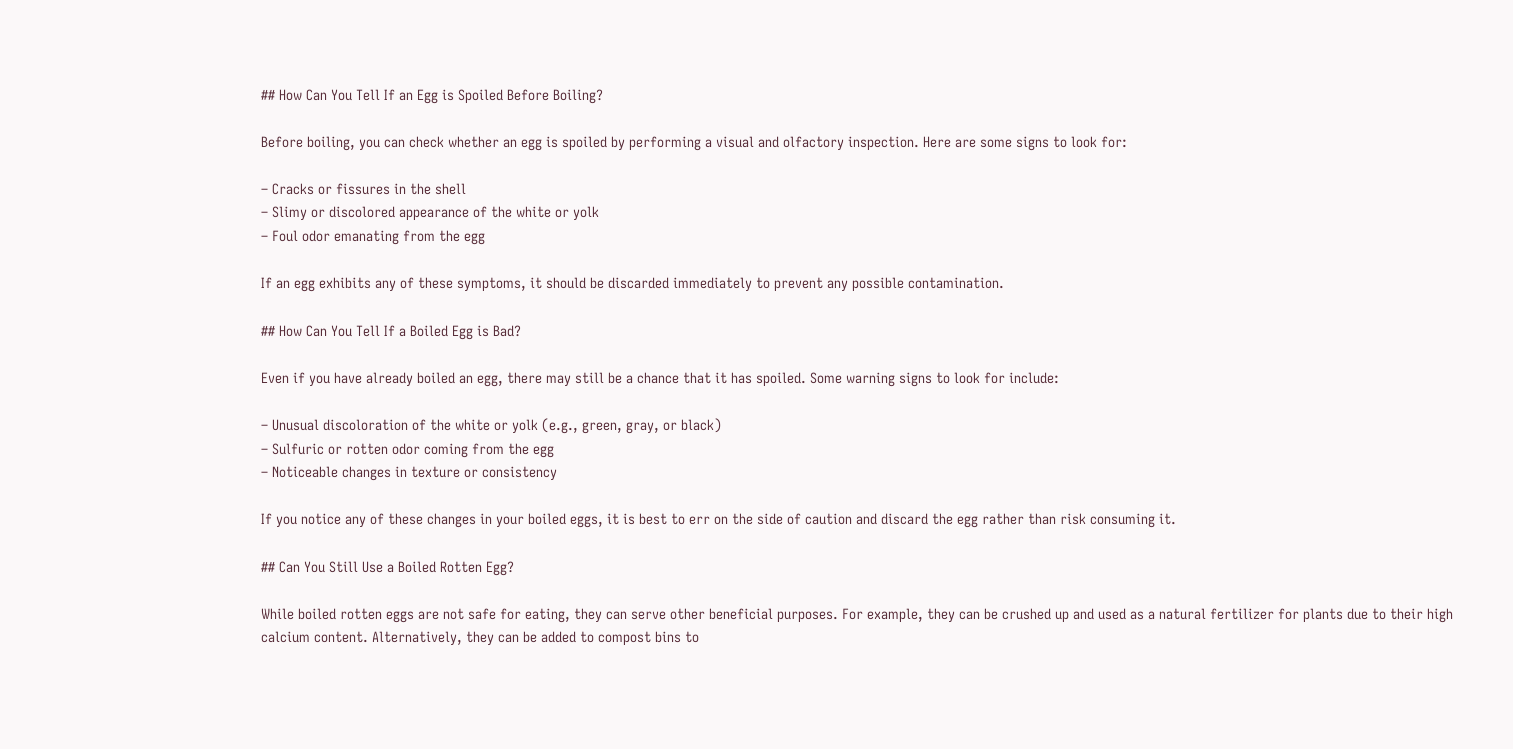## How Can You Tell If an Egg is Spoiled Before Boiling?

Before boiling, you can check whether an egg is spoiled by performing a visual and olfactory inspection. Here are some signs to look for:

– Cracks or fissures in the shell
– Slimy or discolored appearance of the white or yolk
– Foul odor emanating from the egg

If an egg exhibits any of these symptoms, it should be discarded immediately to prevent any possible contamination.

## How Can You Tell If a Boiled Egg is Bad?

Even if you have already boiled an egg, there may still be a chance that it has spoiled. Some warning signs to look for include:

– Unusual discoloration of the white or yolk (e.g., green, gray, or black)
– Sulfuric or rotten odor coming from the egg
– Noticeable changes in texture or consistency

If you notice any of these changes in your boiled eggs, it is best to err on the side of caution and discard the egg rather than risk consuming it.

## Can You Still Use a Boiled Rotten Egg?

While boiled rotten eggs are not safe for eating, they can serve other beneficial purposes. For example, they can be crushed up and used as a natural fertilizer for plants due to their high calcium content. Alternatively, they can be added to compost bins to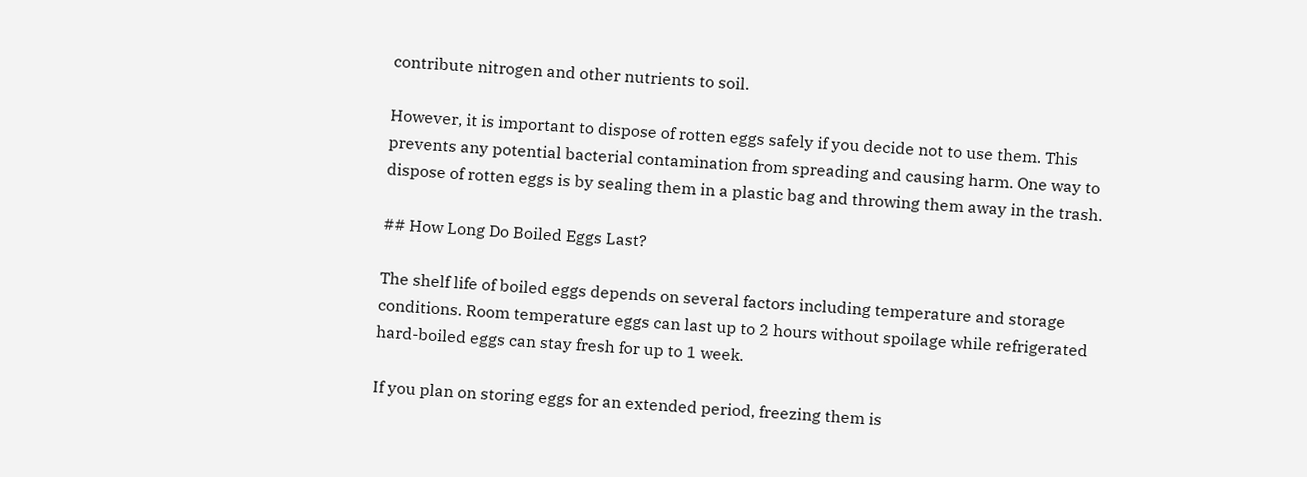contribute nitrogen and other nutrients to soil.

However, it is important to dispose of rotten eggs safely if you decide not to use them. This prevents any potential bacterial contamination from spreading and causing harm. One way to dispose of rotten eggs is by sealing them in a plastic bag and throwing them away in the trash.

## How Long Do Boiled Eggs Last?

The shelf life of boiled eggs depends on several factors including temperature and storage conditions. Room temperature eggs can last up to 2 hours without spoilage while refrigerated hard-boiled eggs can stay fresh for up to 1 week.

If you plan on storing eggs for an extended period, freezing them is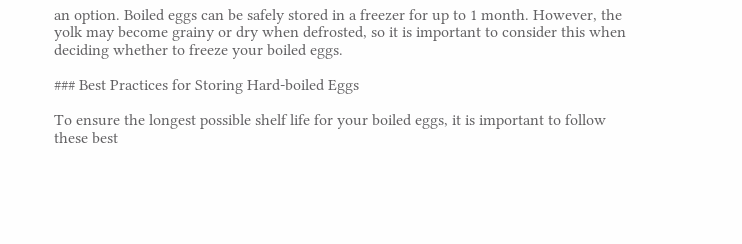an option. Boiled eggs can be safely stored in a freezer for up to 1 month. However, the yolk may become grainy or dry when defrosted, so it is important to consider this when deciding whether to freeze your boiled eggs.

### Best Practices for Storing Hard-boiled Eggs

To ensure the longest possible shelf life for your boiled eggs, it is important to follow these best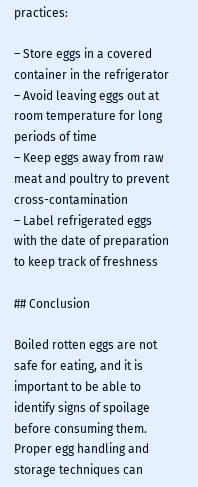practices:

– Store eggs in a covered container in the refrigerator
– Avoid leaving eggs out at room temperature for long periods of time
– Keep eggs away from raw meat and poultry to prevent cross-contamination
– Label refrigerated eggs with the date of preparation to keep track of freshness

## Conclusion

Boiled rotten eggs are not safe for eating, and it is important to be able to identify signs of spoilage before consuming them. Proper egg handling and storage techniques can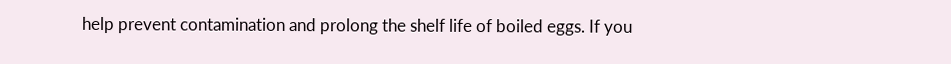help prevent contamination and prolong the shelf life of boiled eggs. If you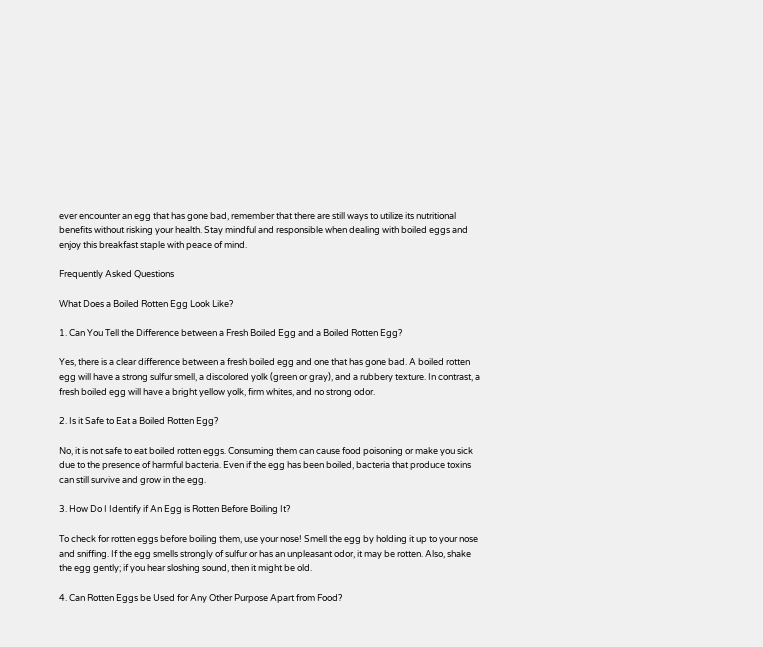ever encounter an egg that has gone bad, remember that there are still ways to utilize its nutritional benefits without risking your health. Stay mindful and responsible when dealing with boiled eggs and enjoy this breakfast staple with peace of mind.

Frequently Asked Questions

What Does a Boiled Rotten Egg Look Like?

1. Can You Tell the Difference between a Fresh Boiled Egg and a Boiled Rotten Egg?

Yes, there is a clear difference between a fresh boiled egg and one that has gone bad. A boiled rotten egg will have a strong sulfur smell, a discolored yolk (green or gray), and a rubbery texture. In contrast, a fresh boiled egg will have a bright yellow yolk, firm whites, and no strong odor.

2. Is it Safe to Eat a Boiled Rotten Egg?

No, it is not safe to eat boiled rotten eggs. Consuming them can cause food poisoning or make you sick due to the presence of harmful bacteria. Even if the egg has been boiled, bacteria that produce toxins can still survive and grow in the egg.

3. How Do I Identify if An Egg is Rotten Before Boiling It?

To check for rotten eggs before boiling them, use your nose! Smell the egg by holding it up to your nose and sniffing. If the egg smells strongly of sulfur or has an unpleasant odor, it may be rotten. Also, shake the egg gently; if you hear sloshing sound, then it might be old.

4. Can Rotten Eggs be Used for Any Other Purpose Apart from Food?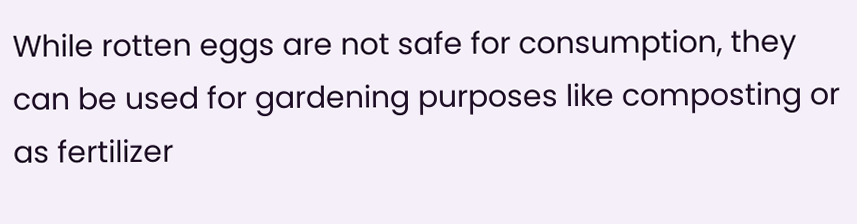While rotten eggs are not safe for consumption, they can be used for gardening purposes like composting or as fertilizer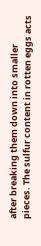after breaking them down into smaller pieces. The sulfur content in rotten eggs acts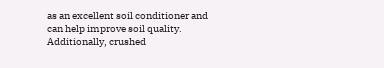as an excellent soil conditioner and can help improve soil quality. Additionally, crushed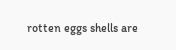rotten eggs shells are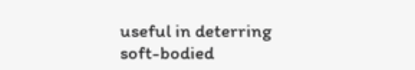useful in deterring soft-bodied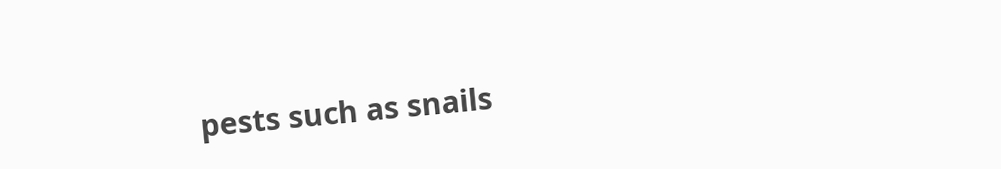pests such as snails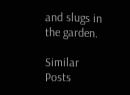and slugs in the garden.

Similar Posts